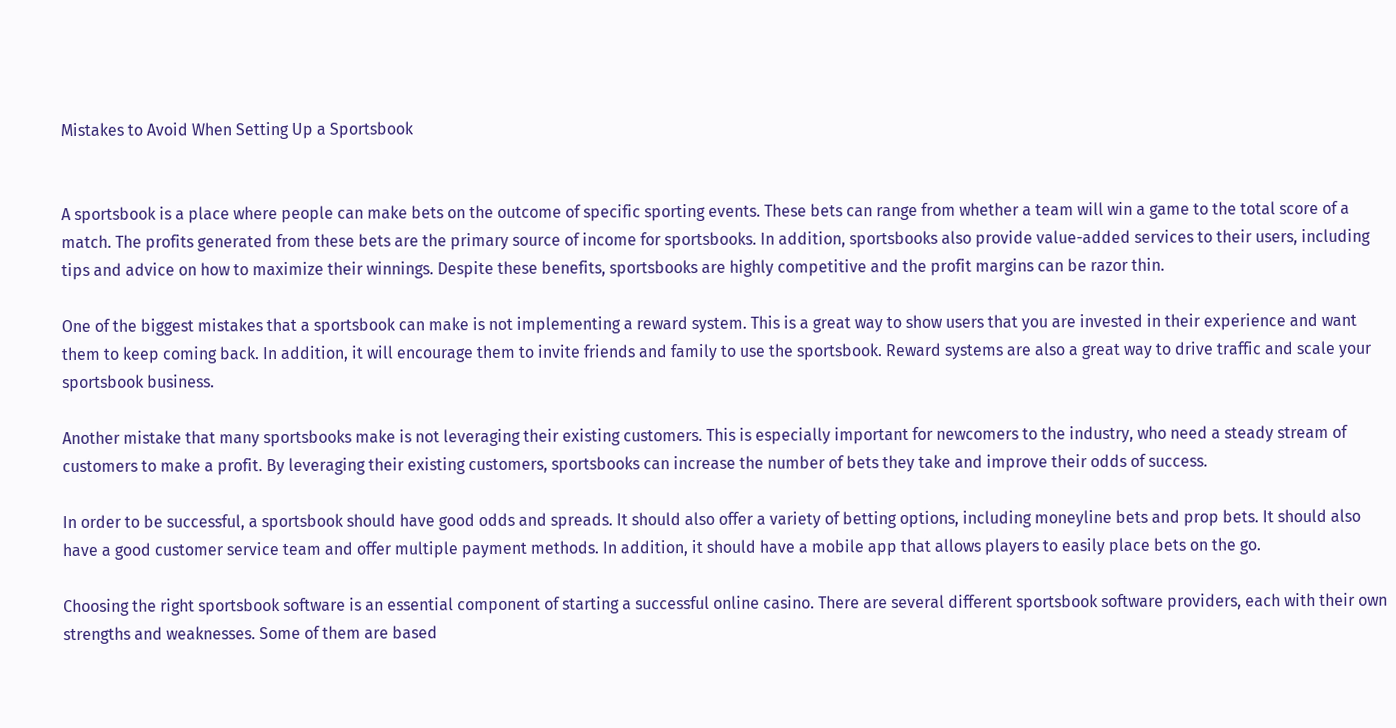Mistakes to Avoid When Setting Up a Sportsbook


A sportsbook is a place where people can make bets on the outcome of specific sporting events. These bets can range from whether a team will win a game to the total score of a match. The profits generated from these bets are the primary source of income for sportsbooks. In addition, sportsbooks also provide value-added services to their users, including tips and advice on how to maximize their winnings. Despite these benefits, sportsbooks are highly competitive and the profit margins can be razor thin.

One of the biggest mistakes that a sportsbook can make is not implementing a reward system. This is a great way to show users that you are invested in their experience and want them to keep coming back. In addition, it will encourage them to invite friends and family to use the sportsbook. Reward systems are also a great way to drive traffic and scale your sportsbook business.

Another mistake that many sportsbooks make is not leveraging their existing customers. This is especially important for newcomers to the industry, who need a steady stream of customers to make a profit. By leveraging their existing customers, sportsbooks can increase the number of bets they take and improve their odds of success.

In order to be successful, a sportsbook should have good odds and spreads. It should also offer a variety of betting options, including moneyline bets and prop bets. It should also have a good customer service team and offer multiple payment methods. In addition, it should have a mobile app that allows players to easily place bets on the go.

Choosing the right sportsbook software is an essential component of starting a successful online casino. There are several different sportsbook software providers, each with their own strengths and weaknesses. Some of them are based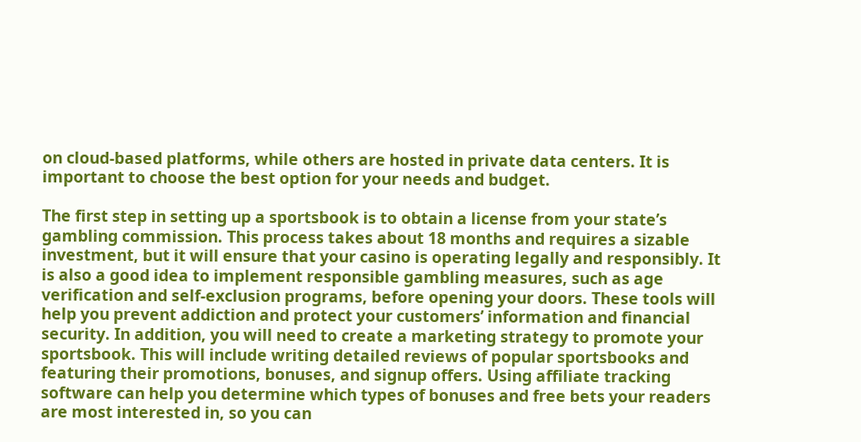on cloud-based platforms, while others are hosted in private data centers. It is important to choose the best option for your needs and budget.

The first step in setting up a sportsbook is to obtain a license from your state’s gambling commission. This process takes about 18 months and requires a sizable investment, but it will ensure that your casino is operating legally and responsibly. It is also a good idea to implement responsible gambling measures, such as age verification and self-exclusion programs, before opening your doors. These tools will help you prevent addiction and protect your customers’ information and financial security. In addition, you will need to create a marketing strategy to promote your sportsbook. This will include writing detailed reviews of popular sportsbooks and featuring their promotions, bonuses, and signup offers. Using affiliate tracking software can help you determine which types of bonuses and free bets your readers are most interested in, so you can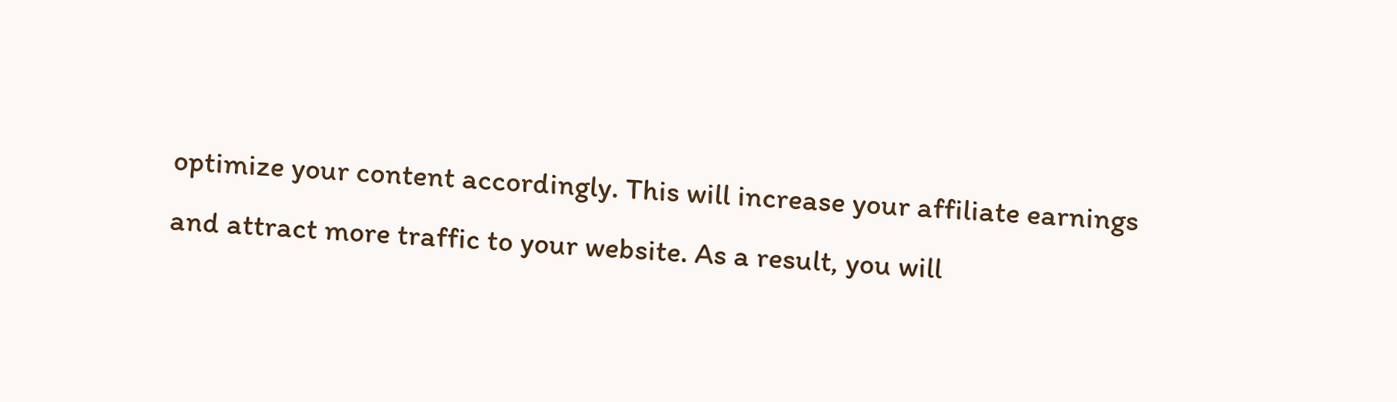optimize your content accordingly. This will increase your affiliate earnings and attract more traffic to your website. As a result, you will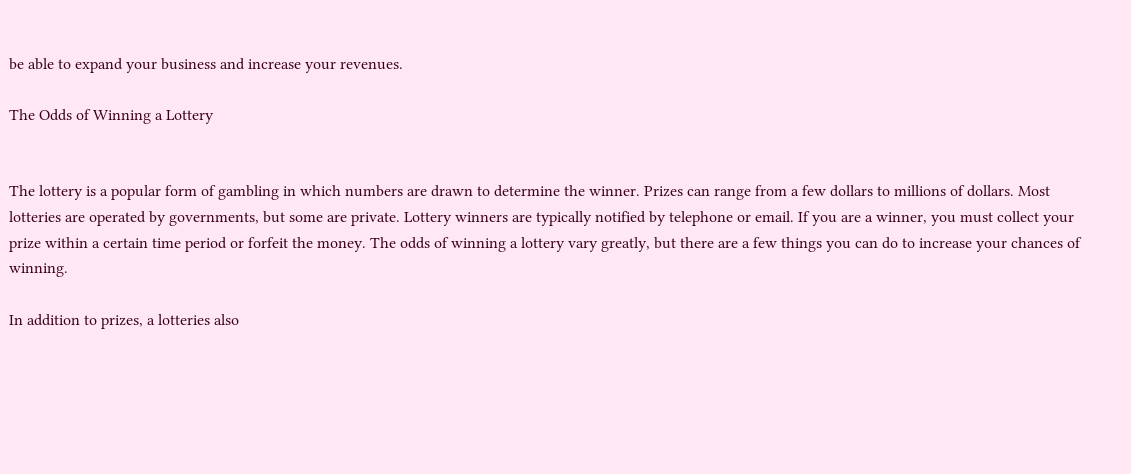be able to expand your business and increase your revenues.

The Odds of Winning a Lottery


The lottery is a popular form of gambling in which numbers are drawn to determine the winner. Prizes can range from a few dollars to millions of dollars. Most lotteries are operated by governments, but some are private. Lottery winners are typically notified by telephone or email. If you are a winner, you must collect your prize within a certain time period or forfeit the money. The odds of winning a lottery vary greatly, but there are a few things you can do to increase your chances of winning.

In addition to prizes, a lotteries also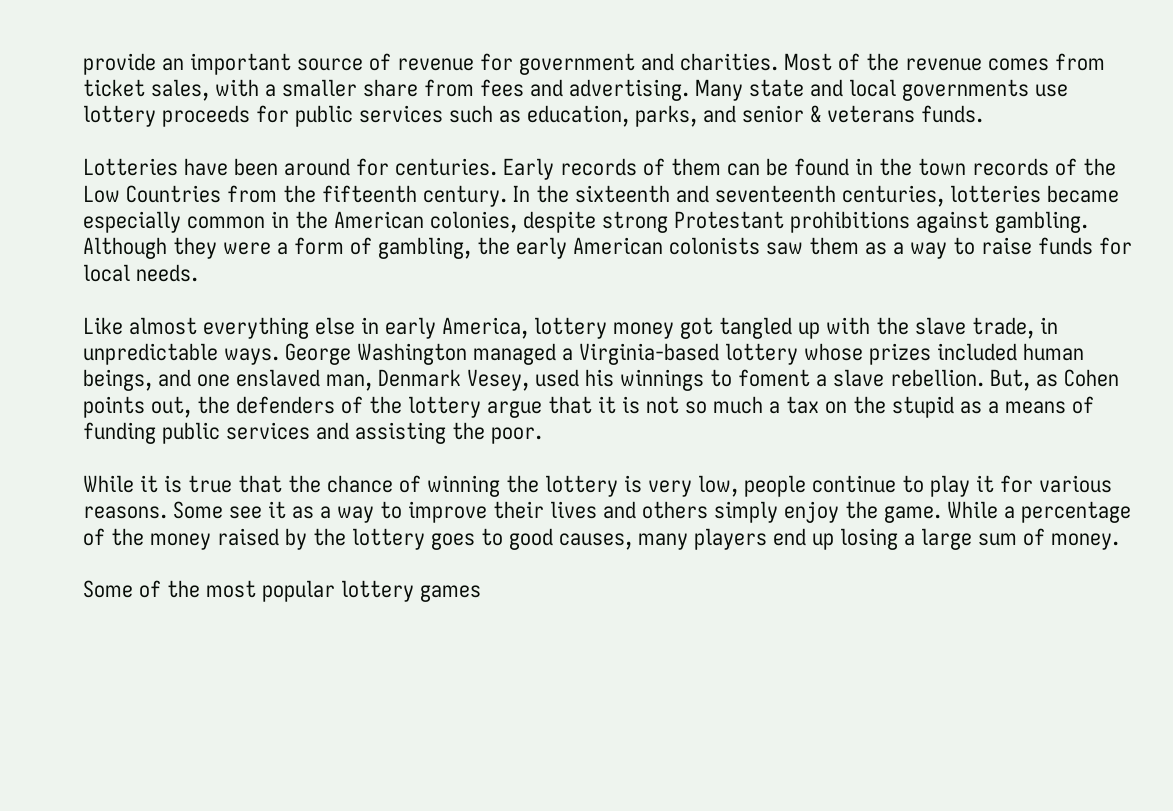provide an important source of revenue for government and charities. Most of the revenue comes from ticket sales, with a smaller share from fees and advertising. Many state and local governments use lottery proceeds for public services such as education, parks, and senior & veterans funds.

Lotteries have been around for centuries. Early records of them can be found in the town records of the Low Countries from the fifteenth century. In the sixteenth and seventeenth centuries, lotteries became especially common in the American colonies, despite strong Protestant prohibitions against gambling. Although they were a form of gambling, the early American colonists saw them as a way to raise funds for local needs.

Like almost everything else in early America, lottery money got tangled up with the slave trade, in unpredictable ways. George Washington managed a Virginia-based lottery whose prizes included human beings, and one enslaved man, Denmark Vesey, used his winnings to foment a slave rebellion. But, as Cohen points out, the defenders of the lottery argue that it is not so much a tax on the stupid as a means of funding public services and assisting the poor.

While it is true that the chance of winning the lottery is very low, people continue to play it for various reasons. Some see it as a way to improve their lives and others simply enjoy the game. While a percentage of the money raised by the lottery goes to good causes, many players end up losing a large sum of money.

Some of the most popular lottery games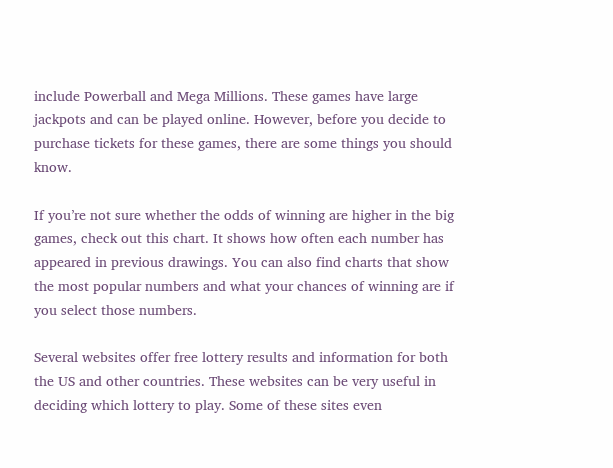include Powerball and Mega Millions. These games have large jackpots and can be played online. However, before you decide to purchase tickets for these games, there are some things you should know.

If you’re not sure whether the odds of winning are higher in the big games, check out this chart. It shows how often each number has appeared in previous drawings. You can also find charts that show the most popular numbers and what your chances of winning are if you select those numbers.

Several websites offer free lottery results and information for both the US and other countries. These websites can be very useful in deciding which lottery to play. Some of these sites even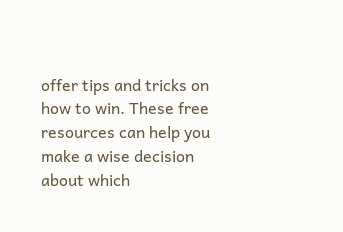offer tips and tricks on how to win. These free resources can help you make a wise decision about which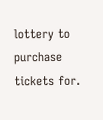lottery to purchase tickets for.